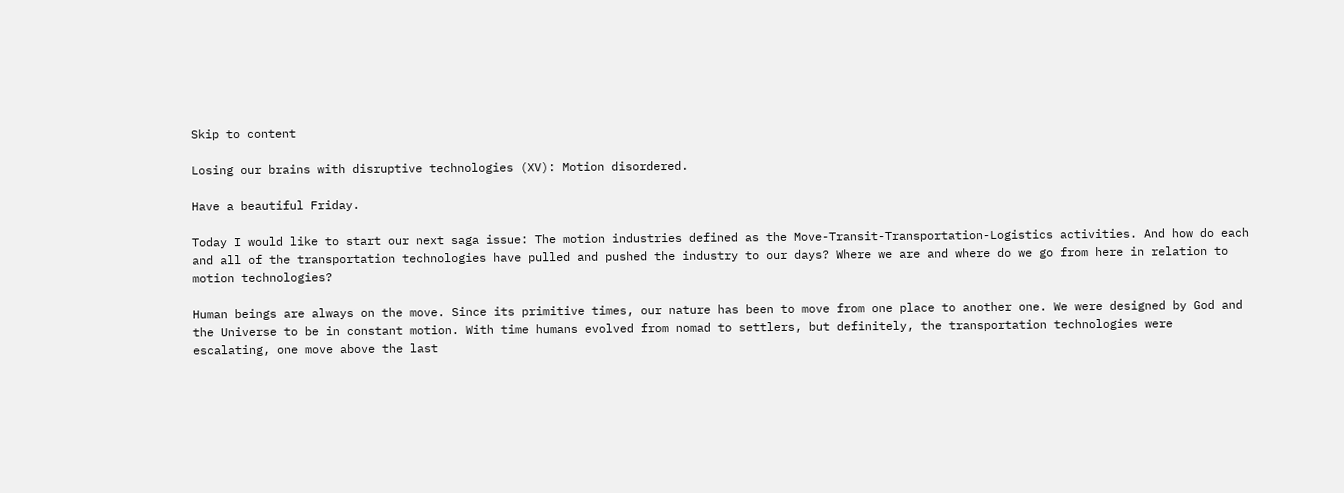Skip to content

Losing our brains with disruptive technologies (XV): Motion disordered.

Have a beautiful Friday.

Today I would like to start our next saga issue: The motion industries defined as the Move-Transit-Transportation-Logistics activities. And how do each and all of the transportation technologies have pulled and pushed the industry to our days? Where we are and where do we go from here in relation to motion technologies?

Human beings are always on the move. Since its primitive times, our nature has been to move from one place to another one. We were designed by God and the Universe to be in constant motion. With time humans evolved from nomad to settlers, but definitely, the transportation technologies were escalating, one move above the last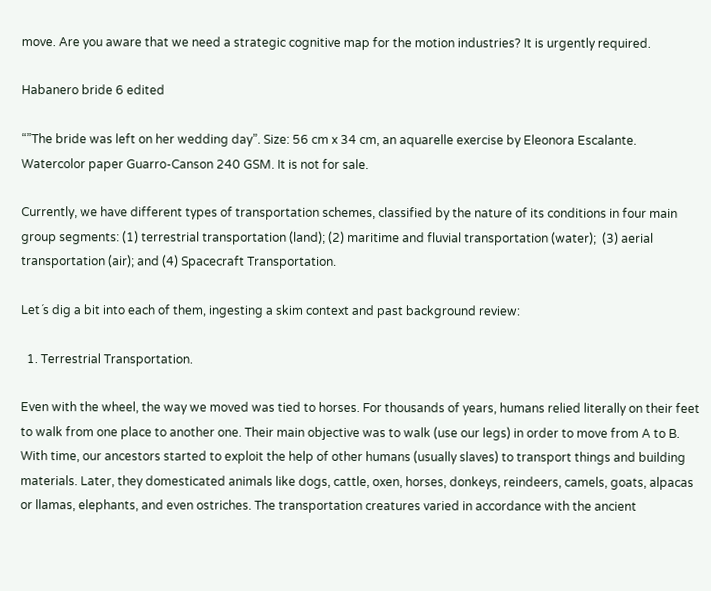move. Are you aware that we need a strategic cognitive map for the motion industries? It is urgently required.

Habanero bride 6 edited

“”The bride was left on her wedding day”. Size: 56 cm x 34 cm, an aquarelle exercise by Eleonora Escalante. Watercolor paper Guarro-Canson 240 GSM. It is not for sale.

Currently, we have different types of transportation schemes, classified by the nature of its conditions in four main group segments: (1) terrestrial transportation (land); (2) maritime and fluvial transportation (water);  (3) aerial transportation (air); and (4) Spacecraft Transportation.

Let´s dig a bit into each of them, ingesting a skim context and past background review:

  1. Terrestrial Transportation.

Even with the wheel, the way we moved was tied to horses. For thousands of years, humans relied literally on their feet to walk from one place to another one. Their main objective was to walk (use our legs) in order to move from A to B.  With time, our ancestors started to exploit the help of other humans (usually slaves) to transport things and building materials. Later, they domesticated animals like dogs, cattle, oxen, horses, donkeys, reindeers, camels, goats, alpacas or llamas, elephants, and even ostriches. The transportation creatures varied in accordance with the ancient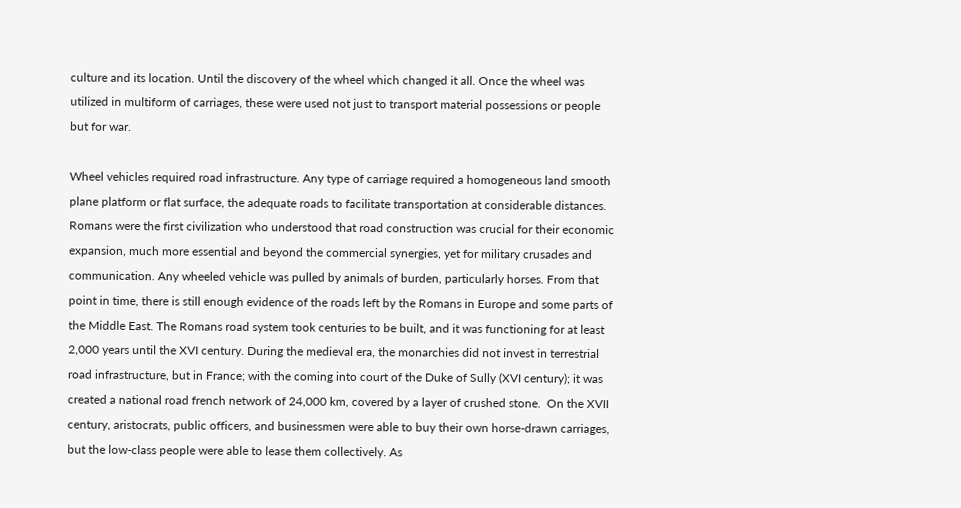culture and its location. Until the discovery of the wheel which changed it all. Once the wheel was utilized in multiform of carriages, these were used not just to transport material possessions or people but for war.

Wheel vehicles required road infrastructure. Any type of carriage required a homogeneous land smooth plane platform or flat surface, the adequate roads to facilitate transportation at considerable distances. Romans were the first civilization who understood that road construction was crucial for their economic expansion, much more essential and beyond the commercial synergies, yet for military crusades and communication. Any wheeled vehicle was pulled by animals of burden, particularly horses. From that point in time, there is still enough evidence of the roads left by the Romans in Europe and some parts of the Middle East. The Romans road system took centuries to be built, and it was functioning for at least 2,000 years until the XVI century. During the medieval era, the monarchies did not invest in terrestrial road infrastructure, but in France; with the coming into court of the Duke of Sully (XVI century); it was created a national road french network of 24,000 km, covered by a layer of crushed stone.  On the XVII century, aristocrats, public officers, and businessmen were able to buy their own horse-drawn carriages, but the low-class people were able to lease them collectively. As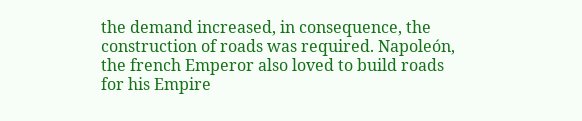the demand increased, in consequence, the construction of roads was required. Napoleón, the french Emperor also loved to build roads for his Empire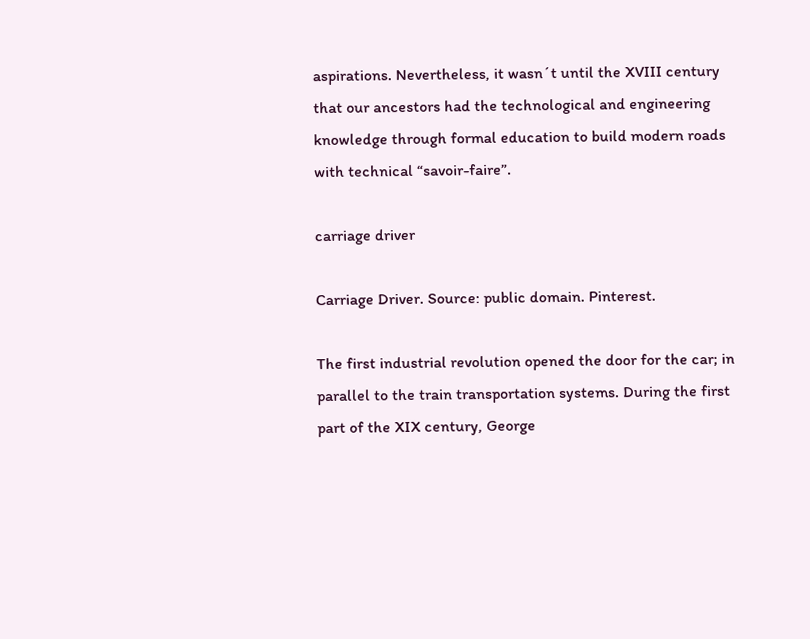aspirations. Nevertheless, it wasn´t until the XVIII century that our ancestors had the technological and engineering knowledge through formal education to build modern roads with technical “savoir-faire”.

carriage driver

Carriage Driver. Source: public domain. Pinterest.

The first industrial revolution opened the door for the car; in parallel to the train transportation systems. During the first part of the XIX century, George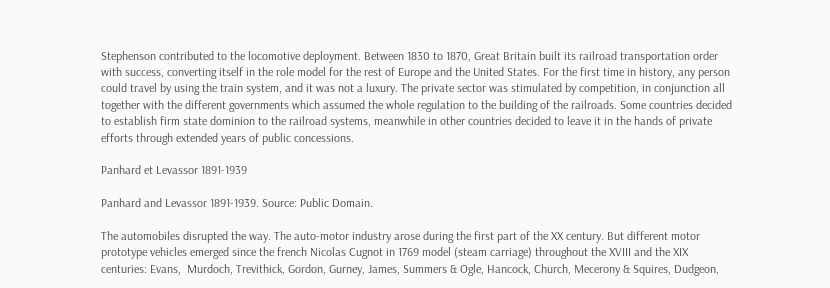Stephenson contributed to the locomotive deployment. Between 1830 to 1870, Great Britain built its railroad transportation order with success, converting itself in the role model for the rest of Europe and the United States. For the first time in history, any person could travel by using the train system, and it was not a luxury. The private sector was stimulated by competition, in conjunction all together with the different governments which assumed the whole regulation to the building of the railroads. Some countries decided to establish firm state dominion to the railroad systems, meanwhile in other countries decided to leave it in the hands of private efforts through extended years of public concessions.

Panhard et Levassor 1891-1939

Panhard and Levassor 1891-1939. Source: Public Domain.

The automobiles disrupted the way. The auto-motor industry arose during the first part of the XX century. But different motor prototype vehicles emerged since the french Nicolas Cugnot in 1769 model (steam carriage) throughout the XVIII and the XIX centuries: Evans,  Murdoch, Trevithick, Gordon, Gurney, James, Summers & Ogle, Hancock, Church, Mecerony & Squires, Dudgeon,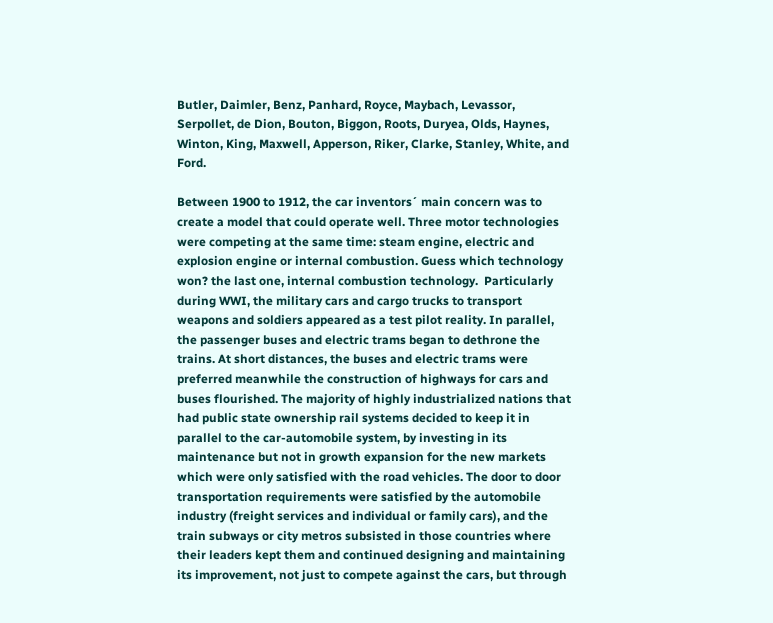Butler, Daimler, Benz, Panhard, Royce, Maybach, Levassor, Serpollet, de Dion, Bouton, Biggon, Roots, Duryea, Olds, Haynes, Winton, King, Maxwell, Apperson, Riker, Clarke, Stanley, White, and Ford.

Between 1900 to 1912, the car inventors´ main concern was to create a model that could operate well. Three motor technologies were competing at the same time: steam engine, electric and explosion engine or internal combustion. Guess which technology won? the last one, internal combustion technology.  Particularly during WWI, the military cars and cargo trucks to transport weapons and soldiers appeared as a test pilot reality. In parallel, the passenger buses and electric trams began to dethrone the trains. At short distances, the buses and electric trams were preferred meanwhile the construction of highways for cars and buses flourished. The majority of highly industrialized nations that had public state ownership rail systems decided to keep it in parallel to the car-automobile system, by investing in its maintenance but not in growth expansion for the new markets which were only satisfied with the road vehicles. The door to door transportation requirements were satisfied by the automobile industry (freight services and individual or family cars), and the train subways or city metros subsisted in those countries where their leaders kept them and continued designing and maintaining its improvement, not just to compete against the cars, but through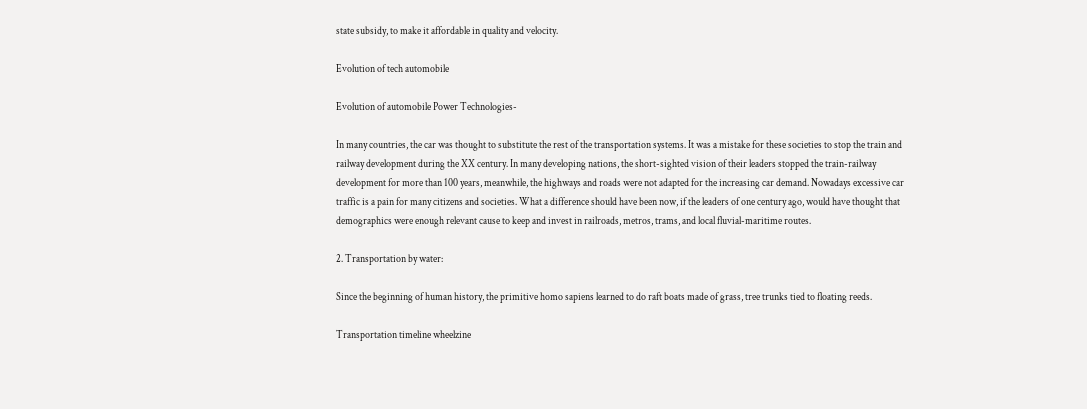state subsidy, to make it affordable in quality and velocity.

Evolution of tech automobile

Evolution of automobile Power Technologies-

In many countries, the car was thought to substitute the rest of the transportation systems. It was a mistake for these societies to stop the train and railway development during the XX century. In many developing nations, the short-sighted vision of their leaders stopped the train-railway development for more than 100 years, meanwhile, the highways and roads were not adapted for the increasing car demand. Nowadays excessive car traffic is a pain for many citizens and societies. What a difference should have been now, if the leaders of one century ago, would have thought that demographics were enough relevant cause to keep and invest in railroads, metros, trams, and local fluvial-maritime routes.

2. Transportation by water:

Since the beginning of human history, the primitive homo sapiens learned to do raft boats made of grass, tree trunks tied to floating reeds.

Transportation timeline wheelzine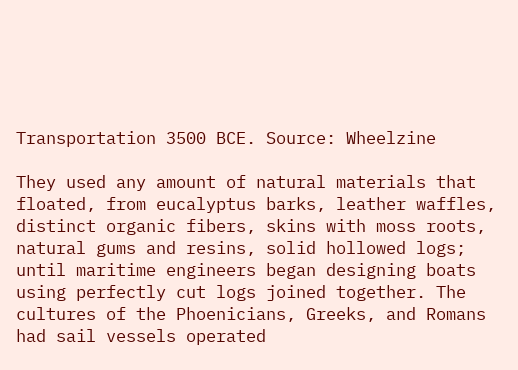Transportation 3500 BCE. Source: Wheelzine

They used any amount of natural materials that floated, from eucalyptus barks, leather waffles, distinct organic fibers, skins with moss roots, natural gums and resins, solid hollowed logs; until maritime engineers began designing boats using perfectly cut logs joined together. The cultures of the Phoenicians, Greeks, and Romans had sail vessels operated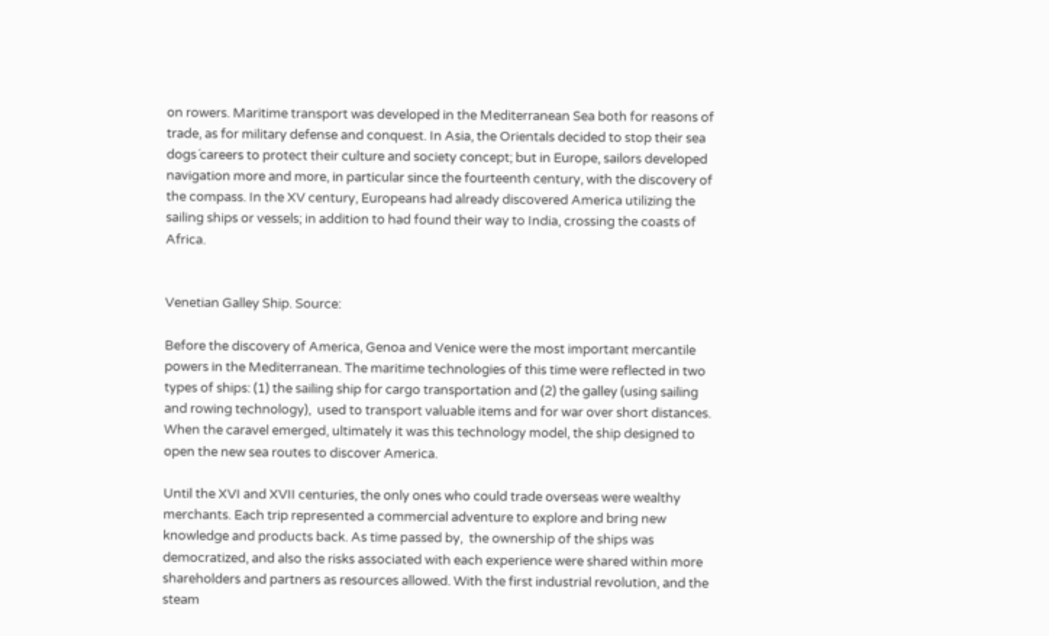on rowers. Maritime transport was developed in the Mediterranean Sea both for reasons of trade, as for military defense and conquest. In Asia, the Orientals decided to stop their sea dogs´careers to protect their culture and society concept; but in Europe, sailors developed navigation more and more, in particular since the fourteenth century, with the discovery of the compass. In the XV century, Europeans had already discovered America utilizing the sailing ships or vessels; in addition to had found their way to India, crossing the coasts of Africa.


Venetian Galley Ship. Source:

Before the discovery of America, Genoa and Venice were the most important mercantile powers in the Mediterranean. The maritime technologies of this time were reflected in two types of ships: (1) the sailing ship for cargo transportation and (2) the galley (using sailing and rowing technology),  used to transport valuable items and for war over short distances. When the caravel emerged, ultimately it was this technology model, the ship designed to open the new sea routes to discover America.

Until the XVI and XVII centuries, the only ones who could trade overseas were wealthy merchants. Each trip represented a commercial adventure to explore and bring new knowledge and products back. As time passed by,  the ownership of the ships was democratized, and also the risks associated with each experience were shared within more shareholders and partners as resources allowed. With the first industrial revolution, and the steam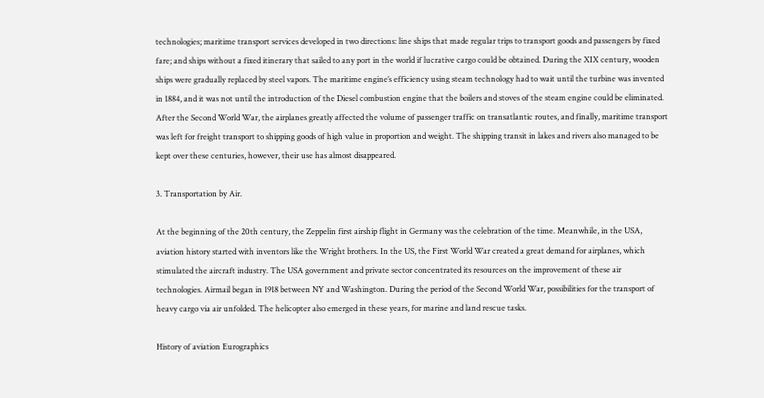technologies; maritime transport services developed in two directions: line ships that made regular trips to transport goods and passengers by fixed fare; and ships without a fixed itinerary that sailed to any port in the world if lucrative cargo could be obtained. During the XIX century, wooden ships were gradually replaced by steel vapors. The maritime engine’s efficiency using steam technology had to wait until the turbine was invented in 1884, and it was not until the introduction of the Diesel combustion engine that the boilers and stoves of the steam engine could be eliminated. After the Second World War, the airplanes greatly affected the volume of passenger traffic on transatlantic routes, and finally, maritime transport was left for freight transport to shipping goods of high value in proportion and weight. The shipping transit in lakes and rivers also managed to be kept over these centuries, however, their use has almost disappeared.

3. Transportation by Air.

At the beginning of the 20th century, the Zeppelin first airship flight in Germany was the celebration of the time. Meanwhile, in the USA, aviation history started with inventors like the Wright brothers. In the US, the First World War created a great demand for airplanes, which stimulated the aircraft industry. The USA government and private sector concentrated its resources on the improvement of these air technologies. Airmail began in 1918 between NY and Washington. During the period of the Second World War, possibilities for the transport of heavy cargo via air unfolded. The helicopter also emerged in these years, for marine and land rescue tasks.

History of aviation Eurographics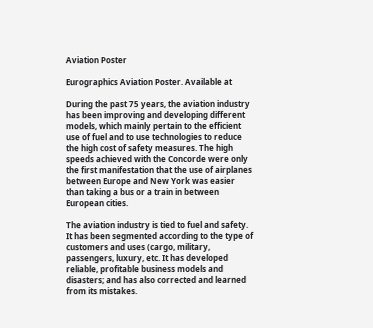Aviation Poster

Eurographics Aviation Poster. Available at

During the past 75 years, the aviation industry has been improving and developing different models, which mainly pertain to the efficient use of fuel and to use technologies to reduce the high cost of safety measures. The high speeds achieved with the Concorde were only the first manifestation that the use of airplanes between Europe and New York was easier than taking a bus or a train in between European cities.

The aviation industry is tied to fuel and safety. It has been segmented according to the type of customers and uses (cargo, military, passengers, luxury, etc. It has developed reliable, profitable business models and disasters; and has also corrected and learned from its mistakes.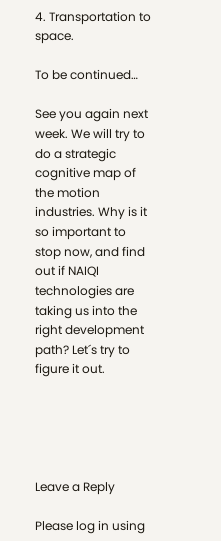4. Transportation to space.

To be continued…

See you again next week. We will try to do a strategic cognitive map of the motion industries. Why is it so important to stop now, and find out if NAIQI technologies are taking us into the right development path? Let´s try to figure it out.





Leave a Reply

Please log in using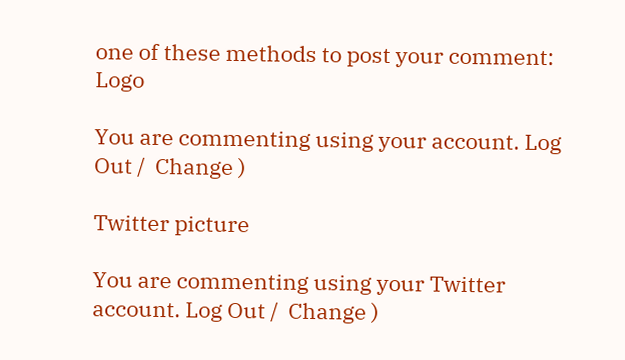one of these methods to post your comment: Logo

You are commenting using your account. Log Out /  Change )

Twitter picture

You are commenting using your Twitter account. Log Out /  Change )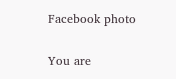Facebook photo

You are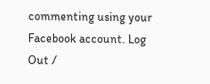commenting using your Facebook account. Log Out /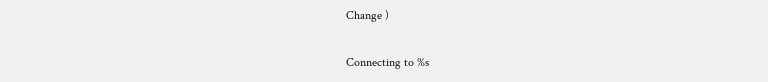Change )

Connecting to %s